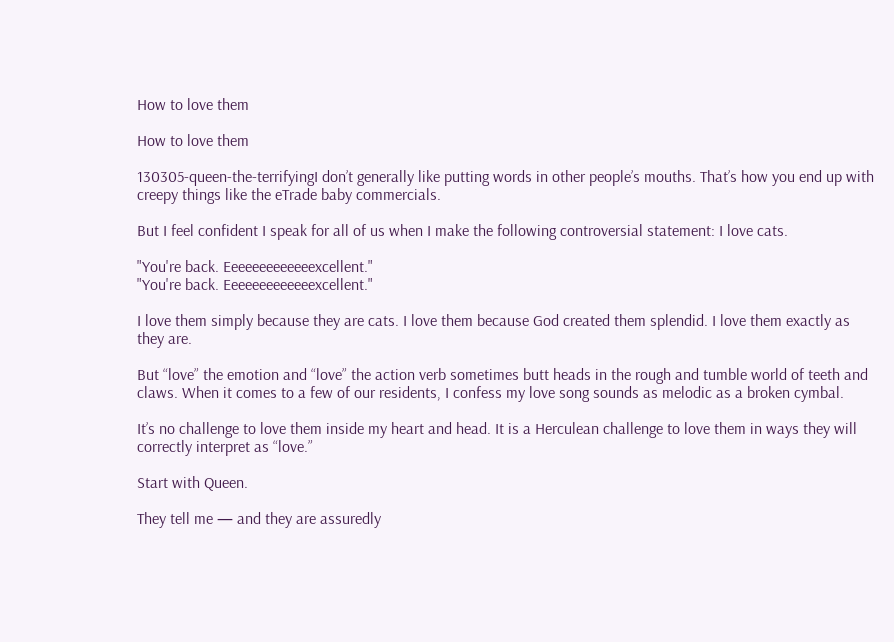How to love them

How to love them

130305-queen-the-terrifyingI don’t generally like putting words in other people’s mouths. That’s how you end up with creepy things like the eTrade baby commercials.

But I feel confident I speak for all of us when I make the following controversial statement: I love cats.

"You're back. Eeeeeeeeeeeeexcellent."
"You're back. Eeeeeeeeeeeeexcellent."

I love them simply because they are cats. I love them because God created them splendid. I love them exactly as they are.

But “love” the emotion and “love” the action verb sometimes butt heads in the rough and tumble world of teeth and claws. When it comes to a few of our residents, I confess my love song sounds as melodic as a broken cymbal.

It’s no challenge to love them inside my heart and head. It is a Herculean challenge to love them in ways they will correctly interpret as “love.”

Start with Queen.

They tell me — and they are assuredly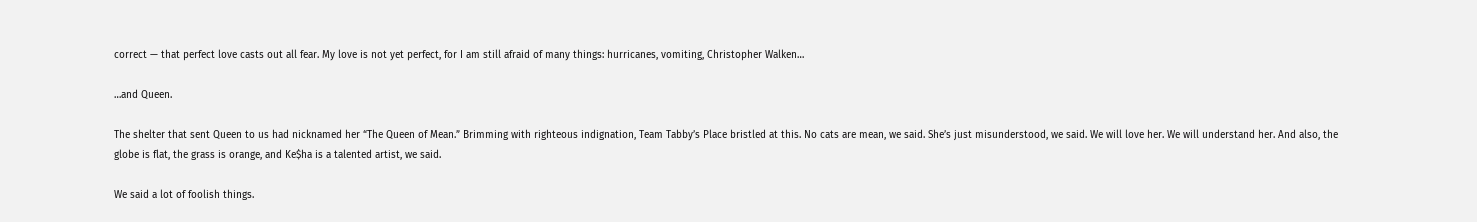correct — that perfect love casts out all fear. My love is not yet perfect, for I am still afraid of many things: hurricanes, vomiting, Christopher Walken…

…and Queen.

The shelter that sent Queen to us had nicknamed her “The Queen of Mean.” Brimming with righteous indignation, Team Tabby’s Place bristled at this. No cats are mean, we said. She’s just misunderstood, we said. We will love her. We will understand her. And also, the globe is flat, the grass is orange, and Ke$ha is a talented artist, we said.

We said a lot of foolish things.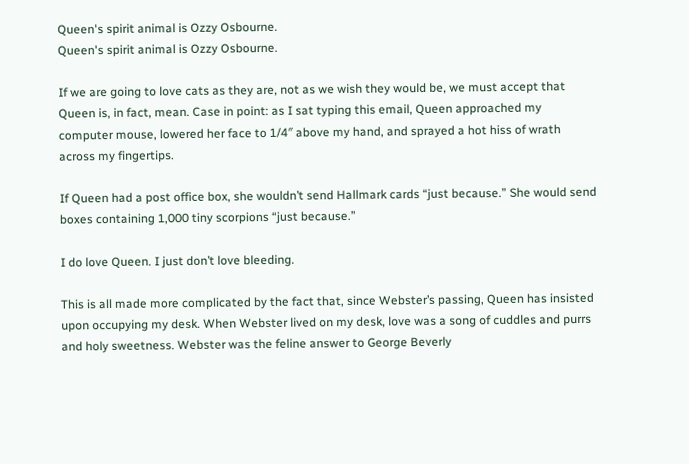Queen's spirit animal is Ozzy Osbourne.
Queen's spirit animal is Ozzy Osbourne.

If we are going to love cats as they are, not as we wish they would be, we must accept that Queen is, in fact, mean. Case in point: as I sat typing this email, Queen approached my computer mouse, lowered her face to 1/4″ above my hand, and sprayed a hot hiss of wrath across my fingertips.

If Queen had a post office box, she wouldn’t send Hallmark cards “just because.” She would send boxes containing 1,000 tiny scorpions “just because.”

I do love Queen. I just don’t love bleeding.

This is all made more complicated by the fact that, since Webster’s passing, Queen has insisted upon occupying my desk. When Webster lived on my desk, love was a song of cuddles and purrs and holy sweetness. Webster was the feline answer to George Beverly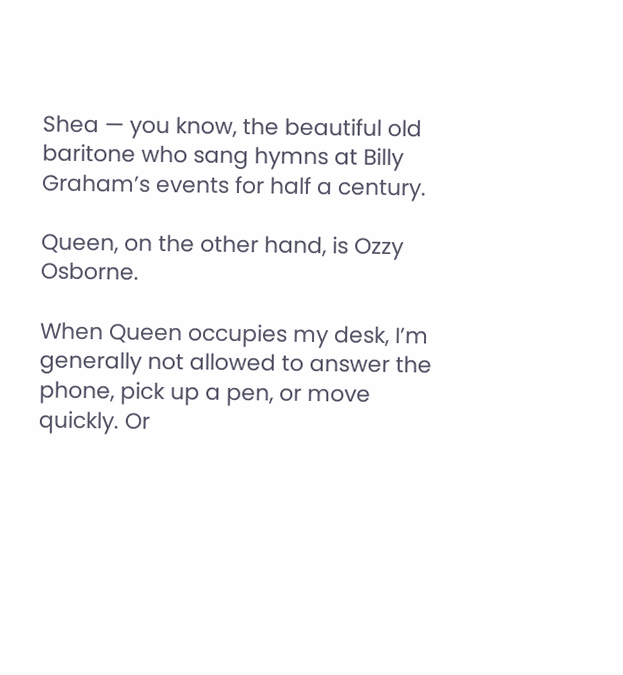Shea — you know, the beautiful old baritone who sang hymns at Billy Graham’s events for half a century.

Queen, on the other hand, is Ozzy Osborne.

When Queen occupies my desk, I’m generally not allowed to answer the phone, pick up a pen, or move quickly. Or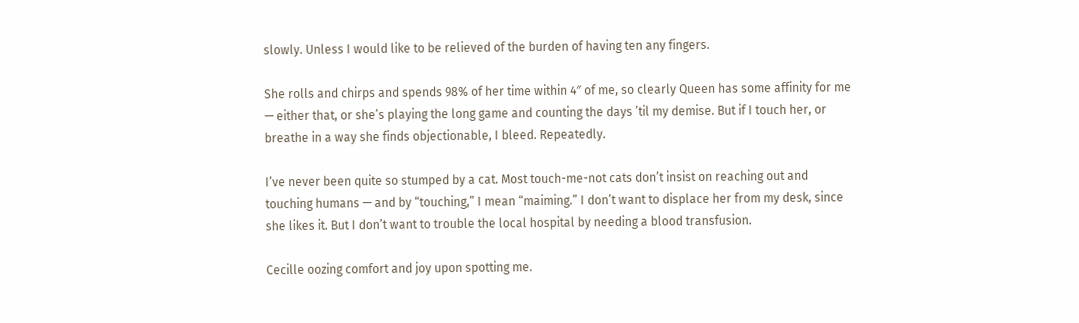slowly. Unless I would like to be relieved of the burden of having ten any fingers.

She rolls and chirps and spends 98% of her time within 4″ of me, so clearly Queen has some affinity for me — either that, or she’s playing the long game and counting the days ’til my demise. But if I touch her, or breathe in a way she finds objectionable, I bleed. Repeatedly.

I’ve never been quite so stumped by a cat. Most touch-me-not cats don’t insist on reaching out and touching humans — and by “touching,” I mean “maiming.” I don’t want to displace her from my desk, since she likes it. But I don’t want to trouble the local hospital by needing a blood transfusion.

Cecille oozing comfort and joy upon spotting me.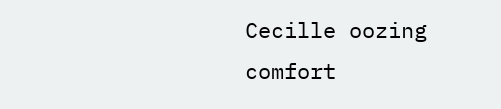Cecille oozing comfort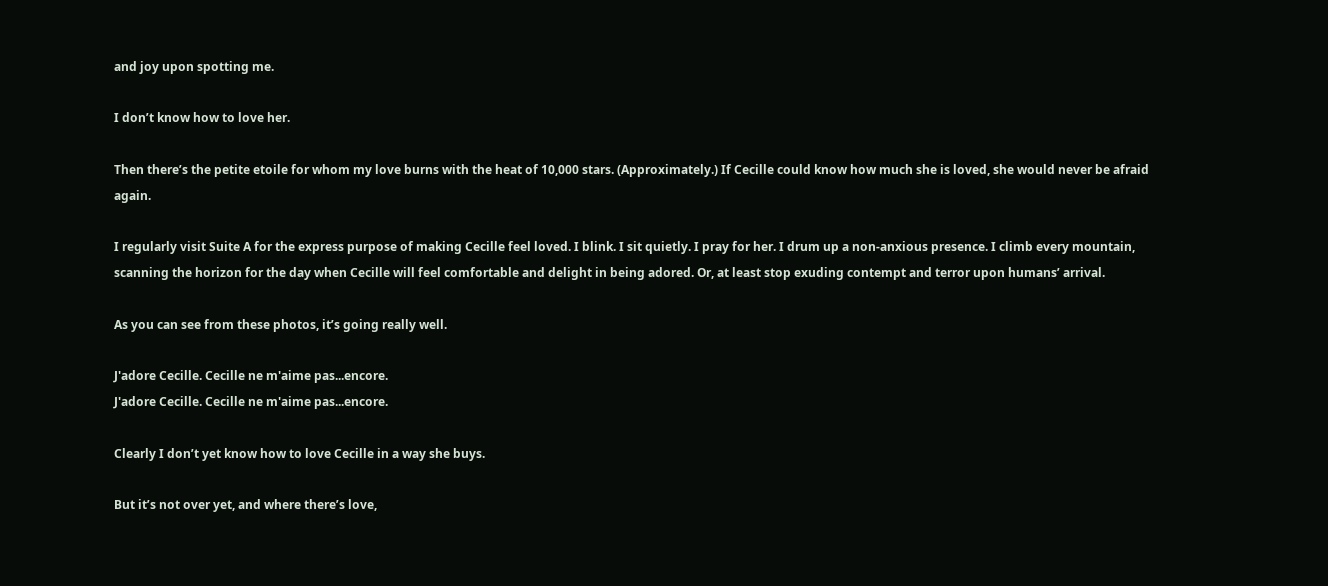and joy upon spotting me.

I don’t know how to love her.

Then there’s the petite etoile for whom my love burns with the heat of 10,000 stars. (Approximately.) If Cecille could know how much she is loved, she would never be afraid again.

I regularly visit Suite A for the express purpose of making Cecille feel loved. I blink. I sit quietly. I pray for her. I drum up a non-anxious presence. I climb every mountain, scanning the horizon for the day when Cecille will feel comfortable and delight in being adored. Or, at least stop exuding contempt and terror upon humans’ arrival.

As you can see from these photos, it’s going really well.

J'adore Cecille. Cecille ne m'aime pas...encore.
J'adore Cecille. Cecille ne m'aime pas...encore.

Clearly I don’t yet know how to love Cecille in a way she buys.

But it’s not over yet, and where there’s love,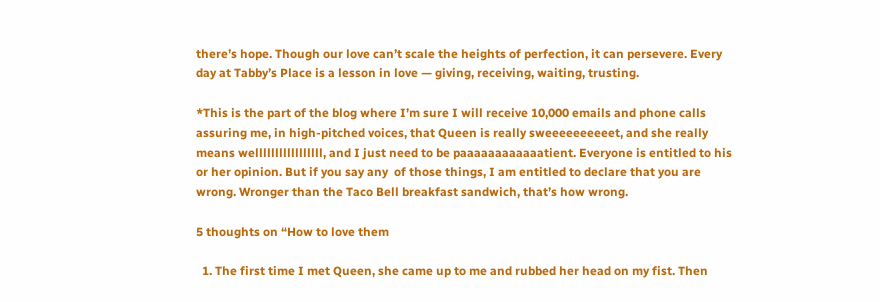there’s hope. Though our love can’t scale the heights of perfection, it can persevere. Every day at Tabby’s Place is a lesson in love — giving, receiving, waiting, trusting.

*This is the part of the blog where I’m sure I will receive 10,000 emails and phone calls assuring me, in high-pitched voices, that Queen is really sweeeeeeeeeet, and she really means welllllllllllllllll, and I just need to be paaaaaaaaaaaatient. Everyone is entitled to his or her opinion. But if you say any  of those things, I am entitled to declare that you are wrong. Wronger than the Taco Bell breakfast sandwich, that’s how wrong.

5 thoughts on “How to love them

  1. The first time I met Queen, she came up to me and rubbed her head on my fist. Then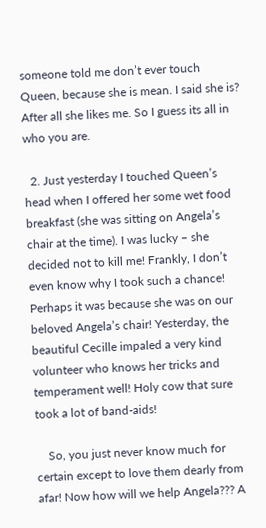someone told me don’t ever touch Queen, because she is mean. I said she is? After all she likes me. So I guess its all in who you are.

  2. Just yesterday I touched Queen’s head when I offered her some wet food breakfast (she was sitting on Angela’s chair at the time). I was lucky – she decided not to kill me! Frankly, I don’t even know why I took such a chance! Perhaps it was because she was on our beloved Angela’s chair! Yesterday, the beautiful Cecille impaled a very kind volunteer who knows her tricks and temperament well! Holy cow that sure took a lot of band-aids!

    So, you just never know much for certain except to love them dearly from afar! Now how will we help Angela??? A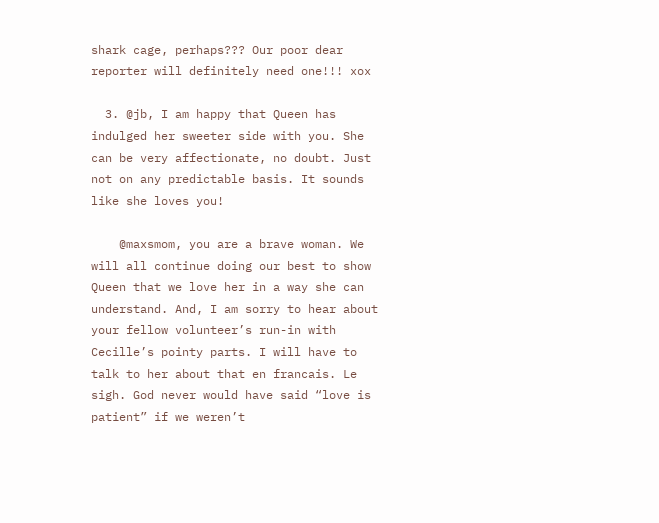shark cage, perhaps??? Our poor dear reporter will definitely need one!!! xox

  3. @jb, I am happy that Queen has indulged her sweeter side with you. She can be very affectionate, no doubt. Just not on any predictable basis. It sounds like she loves you!

    @maxsmom, you are a brave woman. We will all continue doing our best to show Queen that we love her in a way she can understand. And, I am sorry to hear about your fellow volunteer’s run-in with Cecille’s pointy parts. I will have to talk to her about that en francais. Le sigh. God never would have said “love is patient” if we weren’t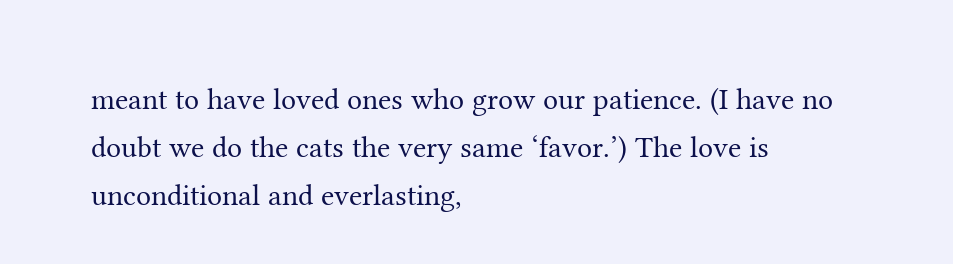meant to have loved ones who grow our patience. (I have no doubt we do the cats the very same ‘favor.’) The love is unconditional and everlasting,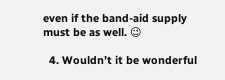even if the band-aid supply must be as well. 😉

  4. Wouldn’t it be wonderful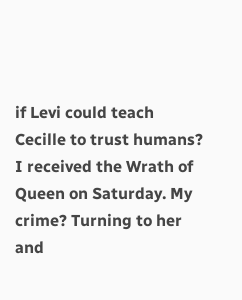if Levi could teach Cecille to trust humans?  I received the Wrath of Queen on Saturday. My crime? Turning to her and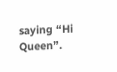saying “Hi Queen”.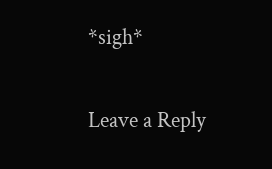*sigh*

Leave a Reply